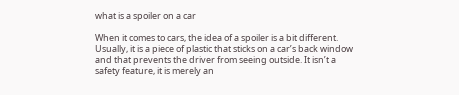what is a spoiler on a car

When it comes to cars, the idea of a spoiler is a bit different. Usually, it is a piece of plastic that sticks on a car’s back window and that prevents the driver from seeing outside. It isn’t a safety feature, it is merely an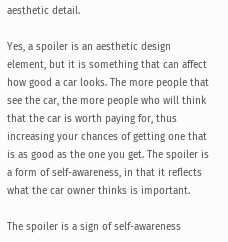aesthetic detail.

Yes, a spoiler is an aesthetic design element, but it is something that can affect how good a car looks. The more people that see the car, the more people who will think that the car is worth paying for, thus increasing your chances of getting one that is as good as the one you get. The spoiler is a form of self-awareness, in that it reflects what the car owner thinks is important.

The spoiler is a sign of self-awareness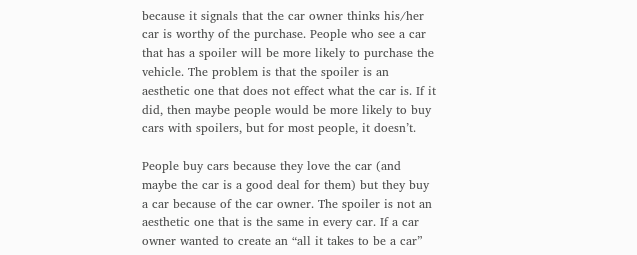because it signals that the car owner thinks his/her car is worthy of the purchase. People who see a car that has a spoiler will be more likely to purchase the vehicle. The problem is that the spoiler is an aesthetic one that does not effect what the car is. If it did, then maybe people would be more likely to buy cars with spoilers, but for most people, it doesn’t.

People buy cars because they love the car (and maybe the car is a good deal for them) but they buy a car because of the car owner. The spoiler is not an aesthetic one that is the same in every car. If a car owner wanted to create an “all it takes to be a car”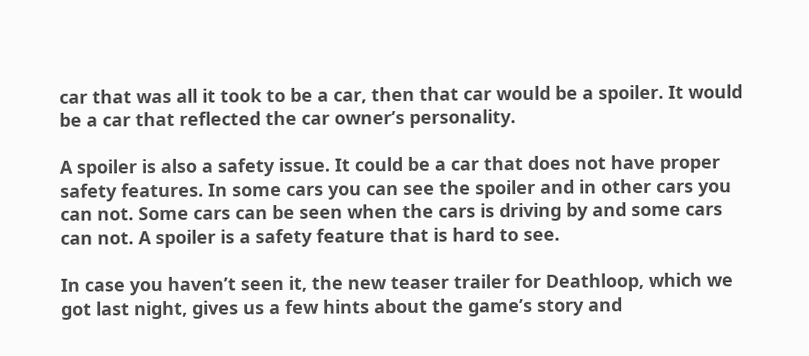car that was all it took to be a car, then that car would be a spoiler. It would be a car that reflected the car owner’s personality.

A spoiler is also a safety issue. It could be a car that does not have proper safety features. In some cars you can see the spoiler and in other cars you can not. Some cars can be seen when the cars is driving by and some cars can not. A spoiler is a safety feature that is hard to see.

In case you haven’t seen it, the new teaser trailer for Deathloop, which we got last night, gives us a few hints about the game’s story and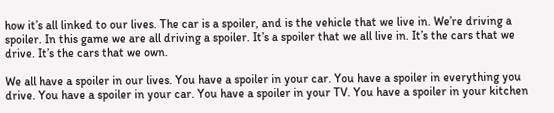how it’s all linked to our lives. The car is a spoiler, and is the vehicle that we live in. We’re driving a spoiler. In this game we are all driving a spoiler. It’s a spoiler that we all live in. It’s the cars that we drive. It’s the cars that we own.

We all have a spoiler in our lives. You have a spoiler in your car. You have a spoiler in everything you drive. You have a spoiler in your car. You have a spoiler in your TV. You have a spoiler in your kitchen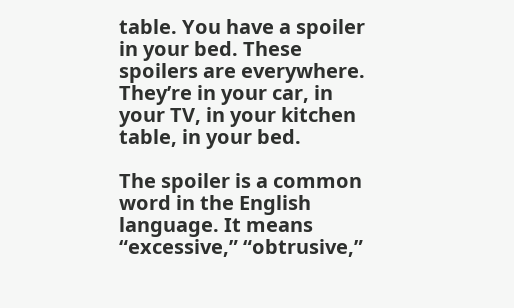table. You have a spoiler in your bed. These spoilers are everywhere. They’re in your car, in your TV, in your kitchen table, in your bed.

The spoiler is a common word in the English language. It means “excessive,” “obtrusive,”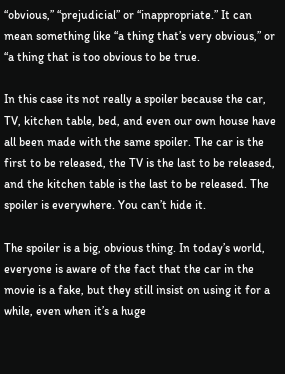“obvious,” “prejudicial” or “inappropriate.” It can mean something like “a thing that’s very obvious,” or “a thing that is too obvious to be true.

In this case its not really a spoiler because the car, TV, kitchen table, bed, and even our own house have all been made with the same spoiler. The car is the first to be released, the TV is the last to be released, and the kitchen table is the last to be released. The spoiler is everywhere. You can’t hide it.

The spoiler is a big, obvious thing. In today’s world, everyone is aware of the fact that the car in the movie is a fake, but they still insist on using it for a while, even when it’s a huge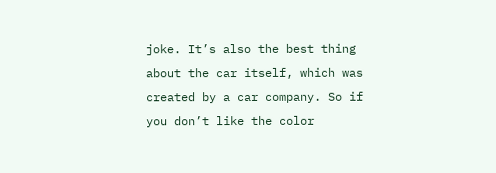joke. It’s also the best thing about the car itself, which was created by a car company. So if you don’t like the color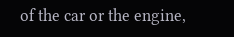of the car or the engine,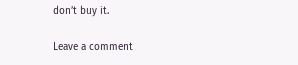don’t buy it.

Leave a comment